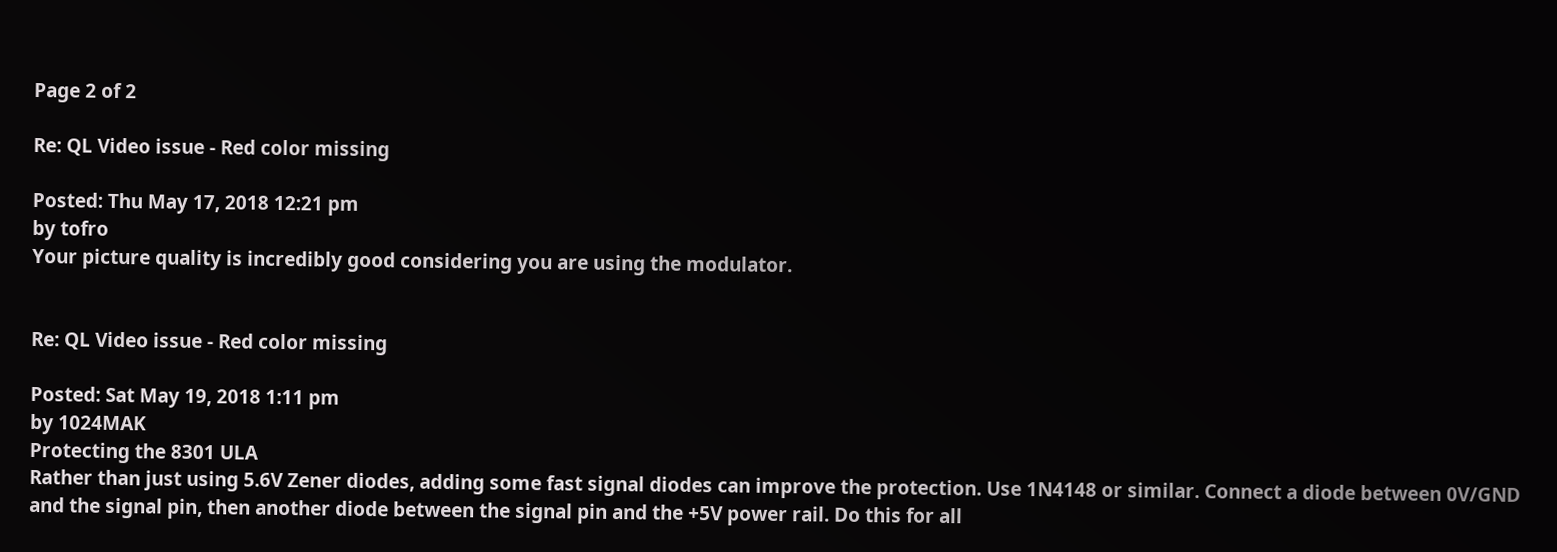Page 2 of 2

Re: QL Video issue - Red color missing

Posted: Thu May 17, 2018 12:21 pm
by tofro
Your picture quality is incredibly good considering you are using the modulator.


Re: QL Video issue - Red color missing

Posted: Sat May 19, 2018 1:11 pm
by 1024MAK
Protecting the 8301 ULA
Rather than just using 5.6V Zener diodes, adding some fast signal diodes can improve the protection. Use 1N4148 or similar. Connect a diode between 0V/GND and the signal pin, then another diode between the signal pin and the +5V power rail. Do this for all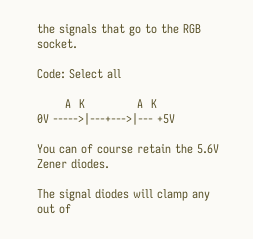the signals that go to the RGB socket.

Code: Select all

       A  K             A  K
0V ----->|---+--->|--- +5V

You can of course retain the 5.6V Zener diodes.

The signal diodes will clamp any out of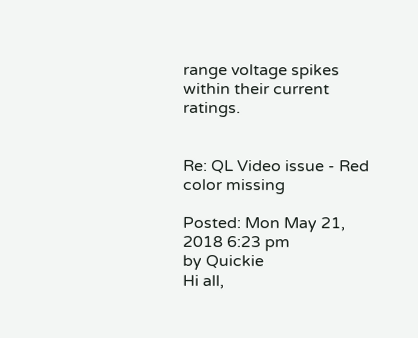range voltage spikes within their current ratings.


Re: QL Video issue - Red color missing

Posted: Mon May 21, 2018 6:23 pm
by Quickie
Hi all,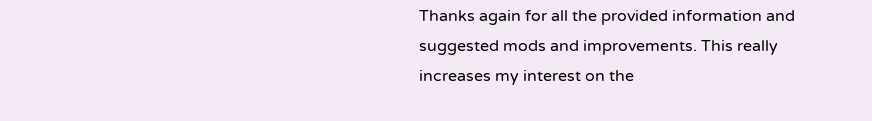Thanks again for all the provided information and suggested mods and improvements. This really increases my interest on the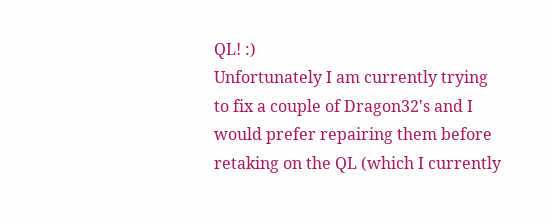QL! :)
Unfortunately I am currently trying to fix a couple of Dragon32's and I would prefer repairing them before retaking on the QL (which I currently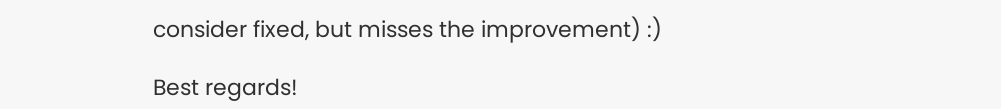consider fixed, but misses the improvement) :)

Best regards!